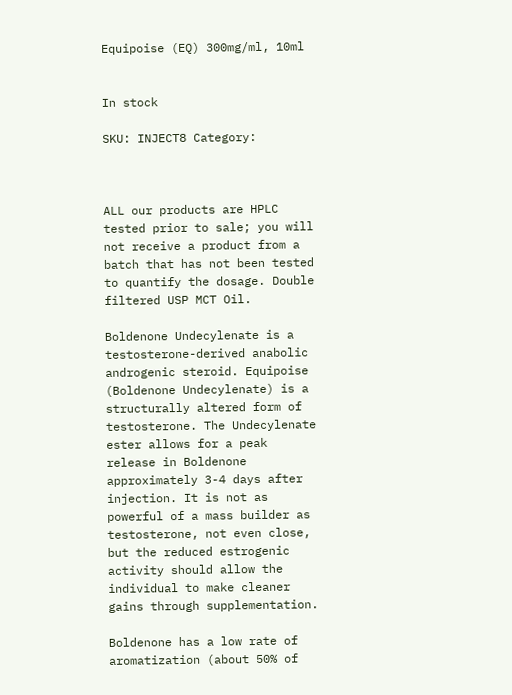Equipoise (EQ) 300mg/ml, 10ml


In stock

SKU: INJECT8 Category:



ALL our products are HPLC tested prior to sale; you will not receive a product from a batch that has not been tested to quantify the dosage. Double filtered USP MCT Oil.

Boldenone Undecylenate is a testosterone-derived anabolic androgenic steroid. Equipoise (Boldenone Undecylenate) is a structurally altered form of testosterone. The Undecylenate ester allows for a peak release in Boldenone approximately 3-4 days after injection. It is not as powerful of a mass builder as testosterone, not even close, but the reduced estrogenic activity should allow the individual to make cleaner gains through supplementation.

Boldenone has a low rate of aromatization (about 50% of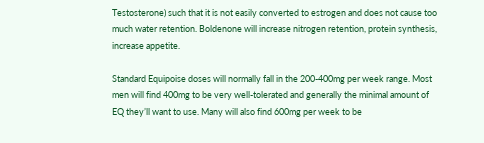Testosterone) such that it is not easily converted to estrogen and does not cause too much water retention. Boldenone will increase nitrogen retention, protein synthesis, increase appetite.

Standard Equipoise doses will normally fall in the 200-400mg per week range. Most men will find 400mg to be very well-tolerated and generally the minimal amount of EQ they’ll want to use. Many will also find 600mg per week to be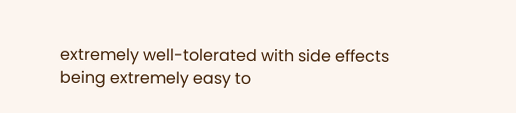extremely well-tolerated with side effects being extremely easy to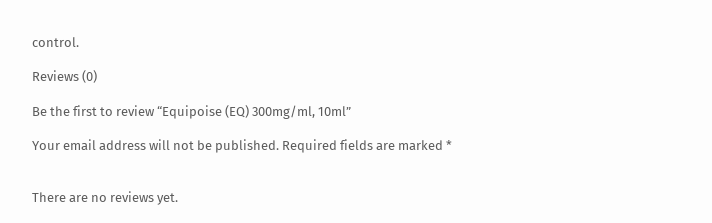control.

Reviews (0)

Be the first to review “Equipoise (EQ) 300mg/ml, 10ml”

Your email address will not be published. Required fields are marked *


There are no reviews yet.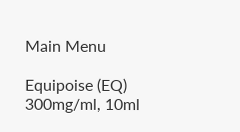Main Menu

Equipoise (EQ) 300mg/ml, 10ml